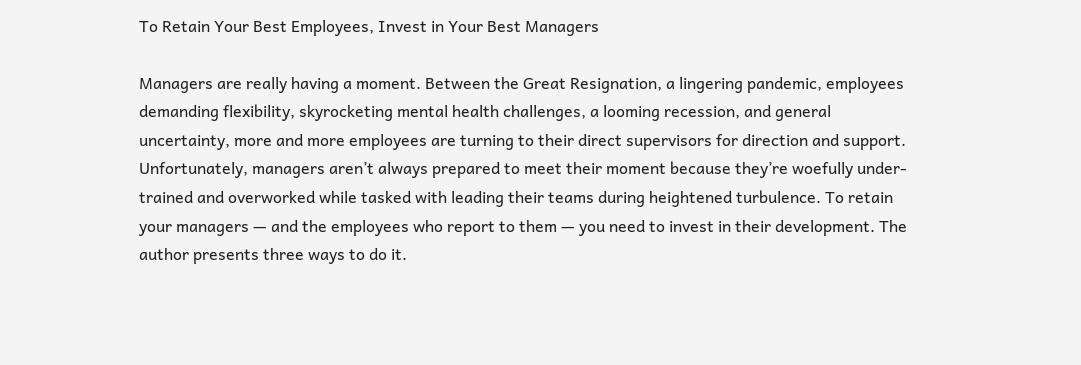To Retain Your Best Employees, Invest in Your Best Managers

Managers are really having a moment. Between the Great Resignation, a lingering pandemic, employees demanding flexibility, skyrocketing mental health challenges, a looming recession, and general uncertainty, more and more employees are turning to their direct supervisors for direction and support. Unfortunately, managers aren’t always prepared to meet their moment because they’re woefully under-trained and overworked while tasked with leading their teams during heightened turbulence. To retain your managers — and the employees who report to them — you need to invest in their development. The author presents three ways to do it.